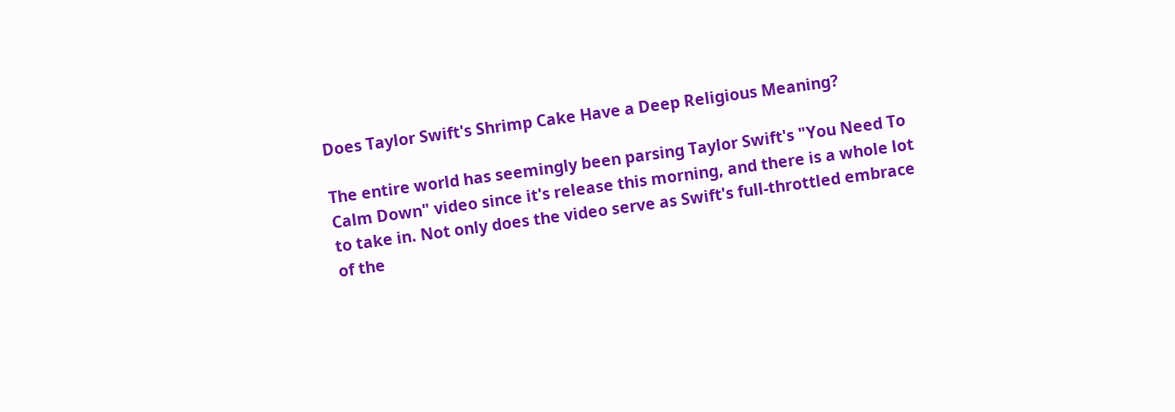Does Taylor Swift's Shrimp Cake Have a Deep Religious Meaning?

The entire world has seemingly been parsing Taylor Swift's "You Need To Calm Down" video since it's release this morning, and there is a whole lot to take in. Not only does the video serve as Swift's full-throttled embrace of the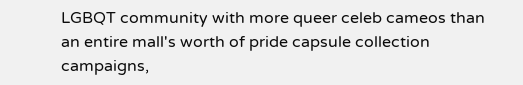LGBQT community with more queer celeb cameos than an entire mall's worth of pride capsule collection campaigns,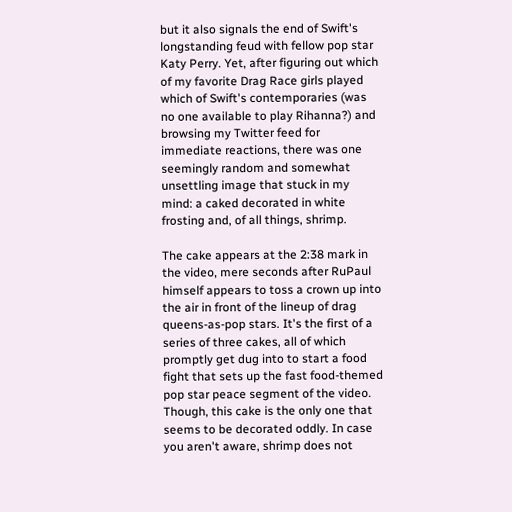but it also signals the end of Swift's longstanding feud with fellow pop star Katy Perry. Yet, after figuring out which of my favorite Drag Race girls played which of Swift's contemporaries (was no one available to play Rihanna?) and browsing my Twitter feed for immediate reactions, there was one seemingly random and somewhat unsettling image that stuck in my mind: a caked decorated in white frosting and, of all things, shrimp.

The cake appears at the 2:38 mark in the video, mere seconds after RuPaul himself appears to toss a crown up into the air in front of the lineup of drag queens-as-pop stars. It's the first of a series of three cakes, all of which promptly get dug into to start a food fight that sets up the fast food-themed pop star peace segment of the video. Though, this cake is the only one that seems to be decorated oddly. In case you aren't aware, shrimp does not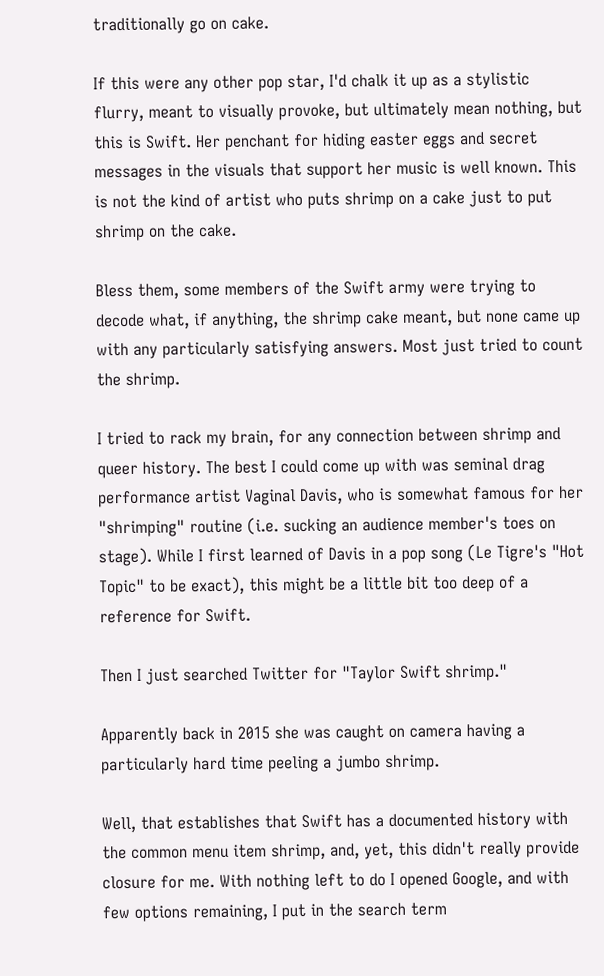traditionally go on cake.

If this were any other pop star, I'd chalk it up as a stylistic flurry, meant to visually provoke, but ultimately mean nothing, but this is Swift. Her penchant for hiding easter eggs and secret messages in the visuals that support her music is well known. This is not the kind of artist who puts shrimp on a cake just to put shrimp on the cake.

Bless them, some members of the Swift army were trying to decode what, if anything, the shrimp cake meant, but none came up with any particularly satisfying answers. Most just tried to count the shrimp.

I tried to rack my brain, for any connection between shrimp and queer history. The best I could come up with was seminal drag performance artist Vaginal Davis, who is somewhat famous for her "shrimping" routine (i.e. sucking an audience member's toes on stage). While I first learned of Davis in a pop song (Le Tigre's "Hot Topic" to be exact), this might be a little bit too deep of a reference for Swift.

Then I just searched Twitter for "Taylor Swift shrimp."

Apparently back in 2015 she was caught on camera having a particularly hard time peeling a jumbo shrimp.

Well, that establishes that Swift has a documented history with the common menu item shrimp, and, yet, this didn't really provide closure for me. With nothing left to do I opened Google, and with few options remaining, I put in the search term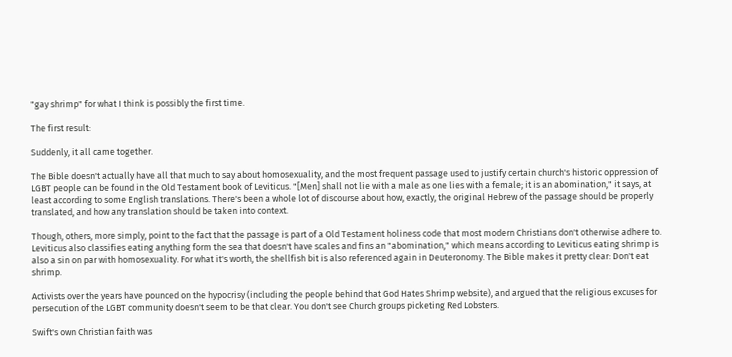"gay shrimp" for what I think is possibly the first time.

The first result:

Suddenly, it all came together.

The Bible doesn't actually have all that much to say about homosexuality, and the most frequent passage used to justify certain church's historic oppression of LGBT people can be found in the Old Testament book of Leviticus. "[Men] shall not lie with a male as one lies with a female; it is an abomination," it says, at least according to some English translations. There's been a whole lot of discourse about how, exactly, the original Hebrew of the passage should be properly translated, and how any translation should be taken into context.

Though, others, more simply, point to the fact that the passage is part of a Old Testament holiness code that most modern Christians don't otherwise adhere to. Leviticus also classifies eating anything form the sea that doesn't have scales and fins an "abomination," which means according to Leviticus eating shrimp is also a sin on par with homosexuality. For what it's worth, the shellfish bit is also referenced again in Deuteronomy. The Bible makes it pretty clear: Don't eat shrimp.

Activists over the years have pounced on the hypocrisy (including the people behind that God Hates Shrimp website), and argued that the religious excuses for persecution of the LGBT community doesn't seem to be that clear. You don't see Church groups picketing Red Lobsters.

Swift's own Christian faith was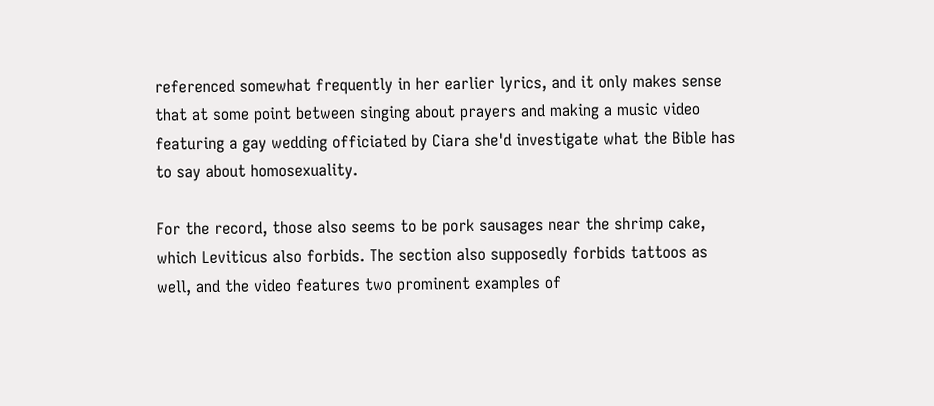referenced somewhat frequently in her earlier lyrics, and it only makes sense that at some point between singing about prayers and making a music video featuring a gay wedding officiated by Ciara she'd investigate what the Bible has to say about homosexuality.

For the record, those also seems to be pork sausages near the shrimp cake, which Leviticus also forbids. The section also supposedly forbids tattoos as well, and the video features two prominent examples of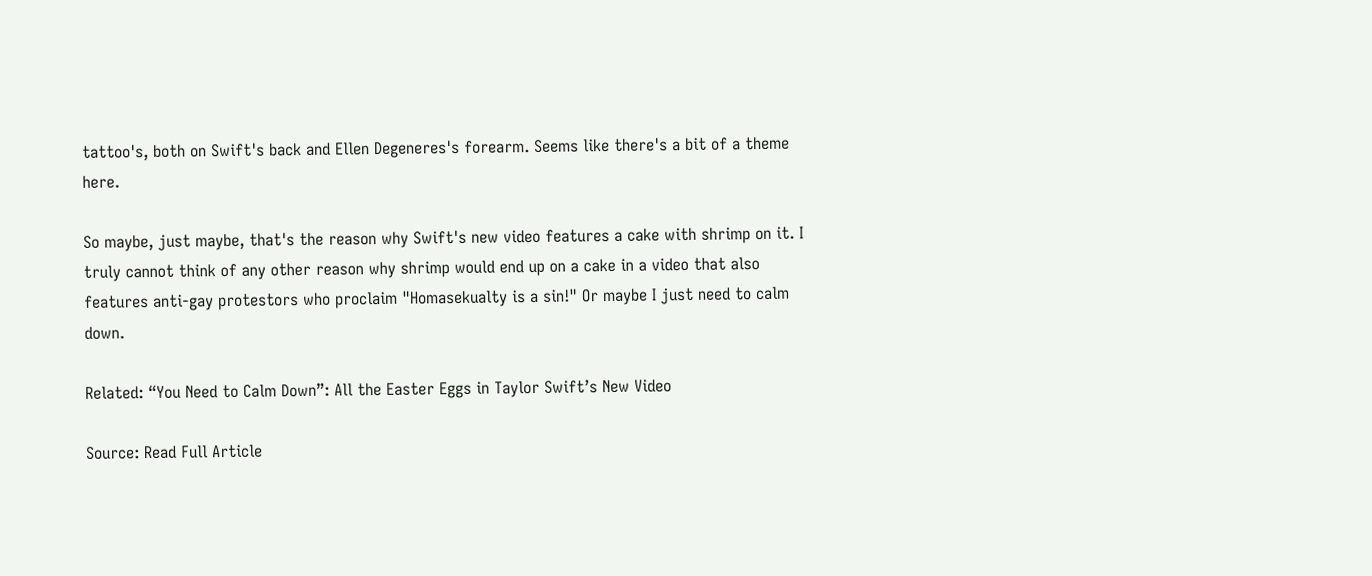tattoo's, both on Swift's back and Ellen Degeneres's forearm. Seems like there's a bit of a theme here.

So maybe, just maybe, that's the reason why Swift's new video features a cake with shrimp on it. I truly cannot think of any other reason why shrimp would end up on a cake in a video that also features anti-gay protestors who proclaim "Homasekualty is a sin!" Or maybe I just need to calm down.

Related: “You Need to Calm Down”: All the Easter Eggs in Taylor Swift’s New Video

Source: Read Full Article